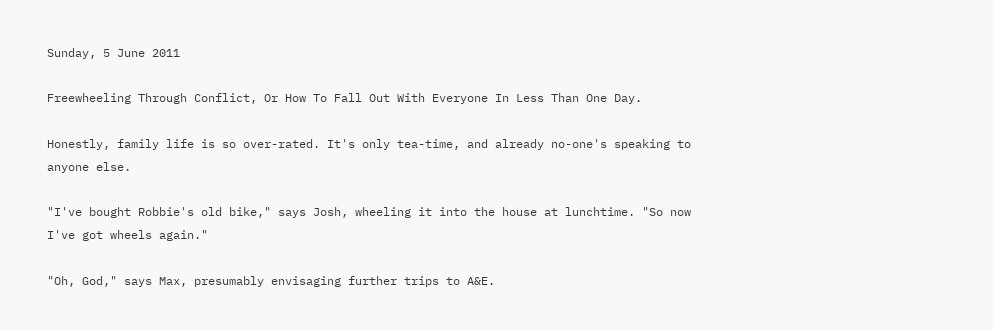Sunday, 5 June 2011

Freewheeling Through Conflict, Or How To Fall Out With Everyone In Less Than One Day.

Honestly, family life is so over-rated. It's only tea-time, and already no-one's speaking to anyone else.

"I've bought Robbie's old bike," says Josh, wheeling it into the house at lunchtime. "So now I've got wheels again."

"Oh, God," says Max, presumably envisaging further trips to A&E.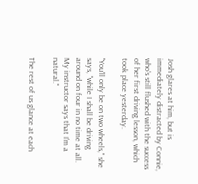Josh glares at him, but is immediately distracted by Connie, who's still flushed with the success of her first driving lesson, which took place yesterday.

"You'll only be on two wheels," she says, "while I shall be driving around on four in no time at all. My instructor says that I'm a natural."

The rest of us glance at each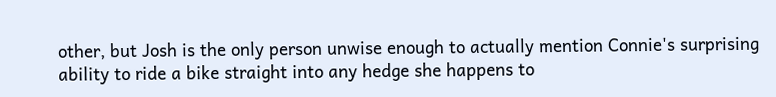other, but Josh is the only person unwise enough to actually mention Connie's surprising ability to ride a bike straight into any hedge she happens to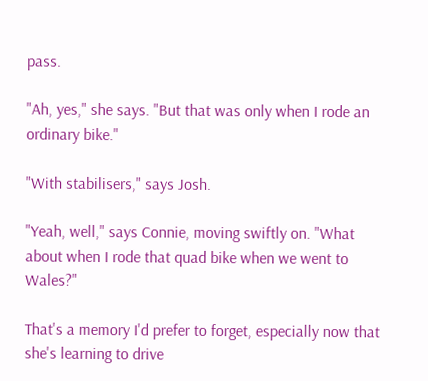pass.

"Ah, yes," she says. "But that was only when I rode an ordinary bike."

"With stabilisers," says Josh.

"Yeah, well," says Connie, moving swiftly on. "What about when I rode that quad bike when we went to Wales?"

That's a memory I'd prefer to forget, especially now that she's learning to drive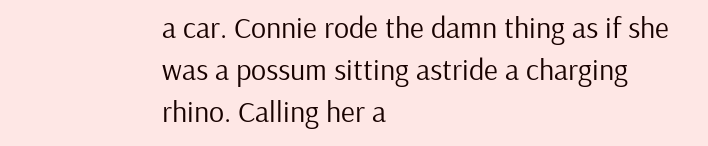a car. Connie rode the damn thing as if she was a possum sitting astride a charging rhino. Calling her a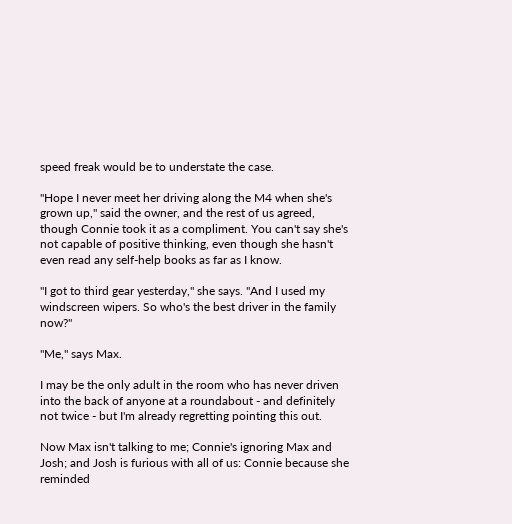speed freak would be to understate the case.

"Hope I never meet her driving along the M4 when she's grown up," said the owner, and the rest of us agreed, though Connie took it as a compliment. You can't say she's not capable of positive thinking, even though she hasn't even read any self-help books as far as I know.

"I got to third gear yesterday," she says. "And I used my windscreen wipers. So who's the best driver in the family now?"

"Me," says Max.

I may be the only adult in the room who has never driven into the back of anyone at a roundabout - and definitely not twice - but I'm already regretting pointing this out.

Now Max isn't talking to me; Connie's ignoring Max and Josh; and Josh is furious with all of us: Connie because she reminded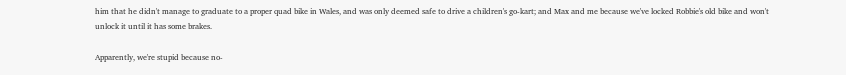him that he didn't manage to graduate to a proper quad bike in Wales, and was only deemed safe to drive a children's go-kart; and Max and me because we've locked Robbie's old bike and won't unlock it until it has some brakes.

Apparently, we're stupid because no-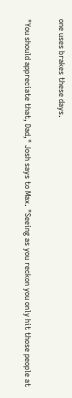one uses brakes these days.

"You should appreciate that, Dad," Josh says to Max. "Seeing as you reckon you only hit those people at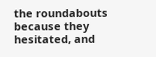the roundabouts because they hesitated, and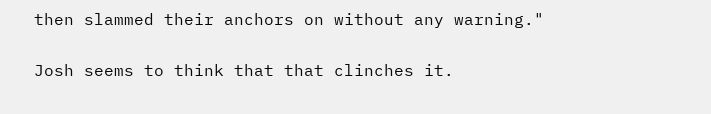then slammed their anchors on without any warning."

Josh seems to think that that clinches it.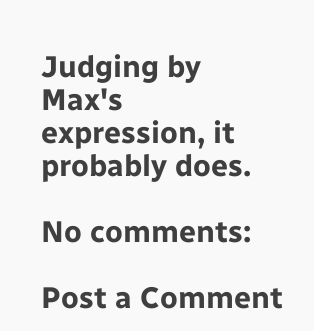Judging by Max's expression, it probably does.

No comments:

Post a Comment